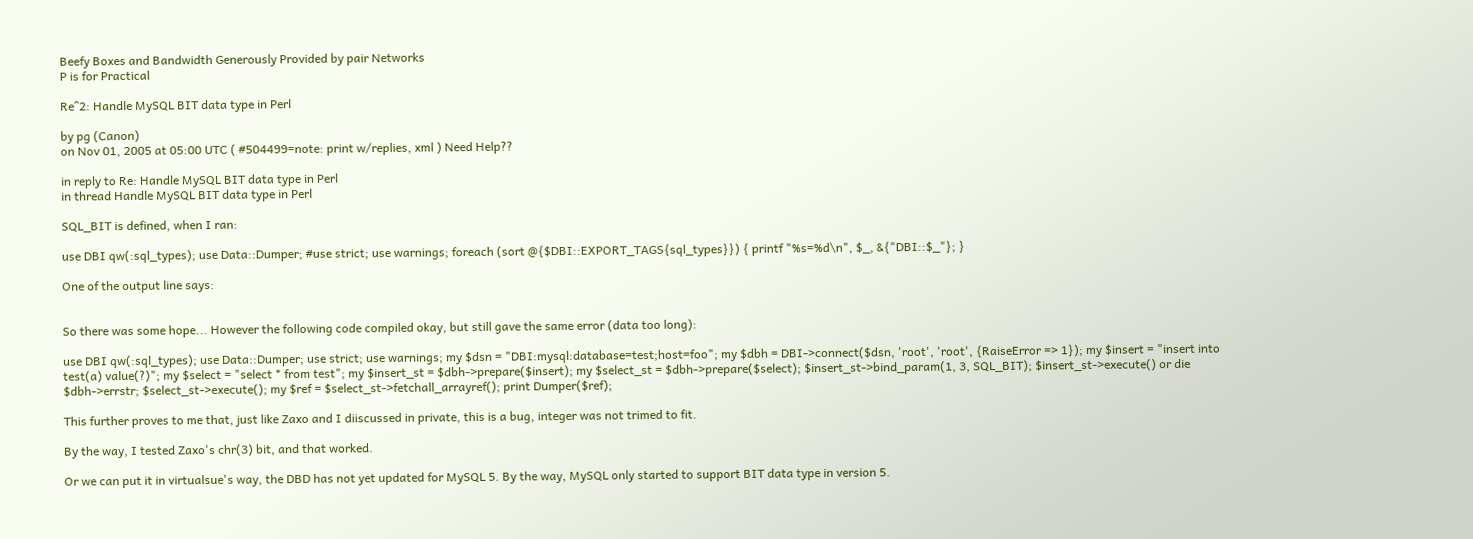Beefy Boxes and Bandwidth Generously Provided by pair Networks
P is for Practical

Re^2: Handle MySQL BIT data type in Perl

by pg (Canon)
on Nov 01, 2005 at 05:00 UTC ( #504499=note: print w/replies, xml ) Need Help??

in reply to Re: Handle MySQL BIT data type in Perl
in thread Handle MySQL BIT data type in Perl

SQL_BIT is defined, when I ran:

use DBI qw(:sql_types); use Data::Dumper; #use strict; use warnings; foreach (sort @{$DBI::EXPORT_TAGS{sql_types}}) { printf "%s=%d\n", $_, &{"DBI::$_"}; }

One of the output line says:


So there was some hope... However the following code compiled okay, but still gave the same error (data too long):

use DBI qw(:sql_types); use Data::Dumper; use strict; use warnings; my $dsn = "DBI:mysql:database=test;host=foo"; my $dbh = DBI->connect($dsn, 'root', 'root', {RaiseError => 1}); my $insert = "insert into test(a) value(?)"; my $select = "select * from test"; my $insert_st = $dbh->prepare($insert); my $select_st = $dbh->prepare($select); $insert_st->bind_param(1, 3, SQL_BIT); $insert_st->execute() or die $dbh->errstr; $select_st->execute(); my $ref = $select_st->fetchall_arrayref(); print Dumper($ref);

This further proves to me that, just like Zaxo and I diiscussed in private, this is a bug, integer was not trimed to fit.

By the way, I tested Zaxo's chr(3) bit, and that worked.

Or we can put it in virtualsue's way, the DBD has not yet updated for MySQL 5. By the way, MySQL only started to support BIT data type in version 5.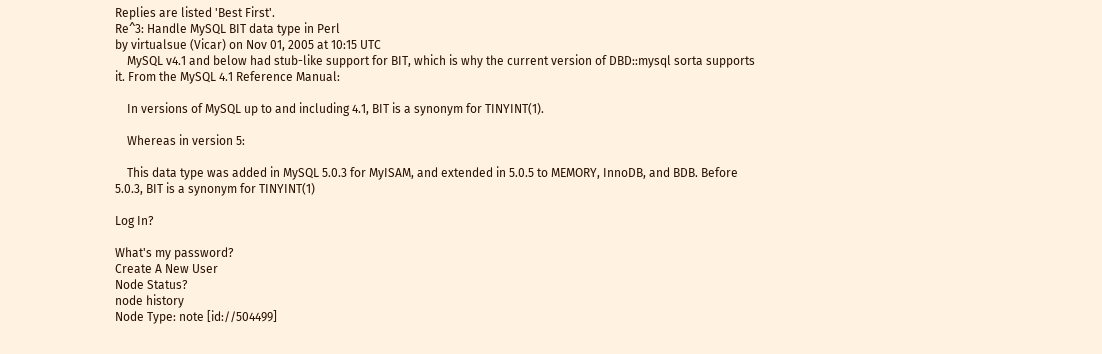Replies are listed 'Best First'.
Re^3: Handle MySQL BIT data type in Perl
by virtualsue (Vicar) on Nov 01, 2005 at 10:15 UTC
    MySQL v4.1 and below had stub-like support for BIT, which is why the current version of DBD::mysql sorta supports it. From the MySQL 4.1 Reference Manual:

    In versions of MySQL up to and including 4.1, BIT is a synonym for TINYINT(1).

    Whereas in version 5:

    This data type was added in MySQL 5.0.3 for MyISAM, and extended in 5.0.5 to MEMORY, InnoDB, and BDB. Before 5.0.3, BIT is a synonym for TINYINT(1)

Log In?

What's my password?
Create A New User
Node Status?
node history
Node Type: note [id://504499]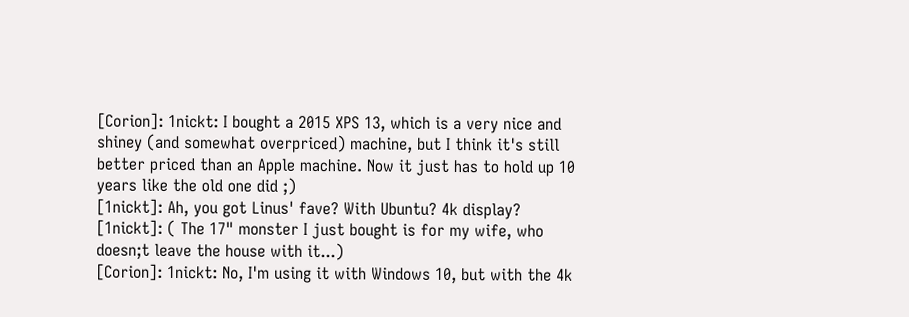[Corion]: 1nickt: I bought a 2015 XPS 13, which is a very nice and shiney (and somewhat overpriced) machine, but I think it's still better priced than an Apple machine. Now it just has to hold up 10 years like the old one did ;)
[1nickt]: Ah, you got Linus' fave? With Ubuntu? 4k display?
[1nickt]: ( The 17" monster I just bought is for my wife, who doesn;t leave the house with it...)
[Corion]: 1nickt: No, I'm using it with Windows 10, but with the 4k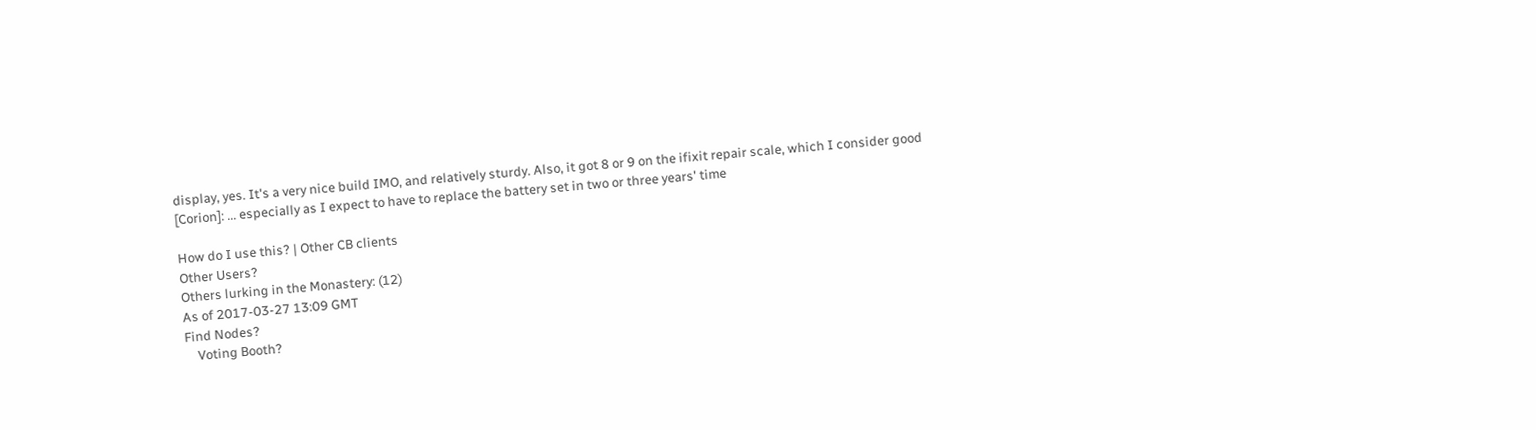display, yes. It's a very nice build IMO, and relatively sturdy. Also, it got 8 or 9 on the ifixit repair scale, which I consider good
[Corion]: ... especially as I expect to have to replace the battery set in two or three years' time

How do I use this? | Other CB clients
Other Users?
Others lurking in the Monastery: (12)
As of 2017-03-27 13:09 GMT
Find Nodes?
    Voting Booth?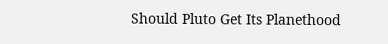Should Pluto Get Its Planethood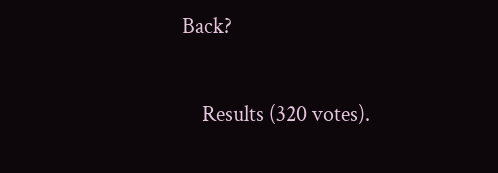Back?

    Results (320 votes).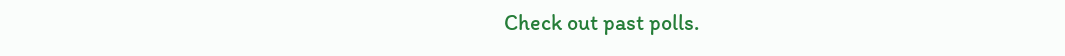Check out past polls.